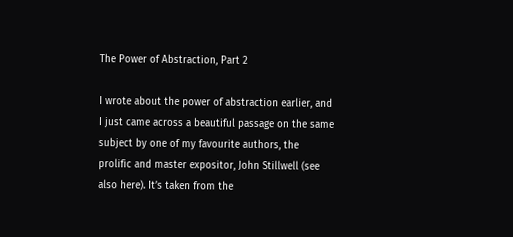The Power of Abstraction, Part 2

I wrote about the power of abstraction earlier, and I just came across a beautiful passage on the same subject by one of my favourite authors, the prolific and master expositor, John Stillwell (see also here). It’s taken from the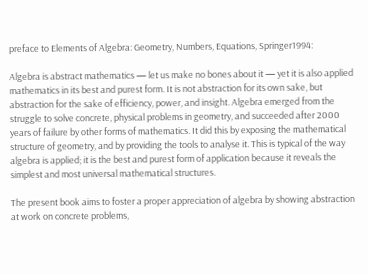preface to Elements of Algebra: Geometry, Numbers, Equations, Springer1994:

Algebra is abstract mathematics — let us make no bones about it — yet it is also applied mathematics in its best and purest form. It is not abstraction for its own sake, but abstraction for the sake of efficiency, power, and insight. Algebra emerged from the struggle to solve concrete, physical problems in geometry, and succeeded after 2000 years of failure by other forms of mathematics. It did this by exposing the mathematical structure of geometry, and by providing the tools to analyse it. This is typical of the way algebra is applied; it is the best and purest form of application because it reveals the simplest and most universal mathematical structures.

The present book aims to foster a proper appreciation of algebra by showing abstraction at work on concrete problems,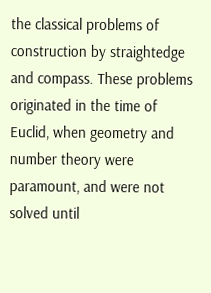the classical problems of construction by straightedge and compass. These problems originated in the time of Euclid, when geometry and number theory were paramount, and were not solved until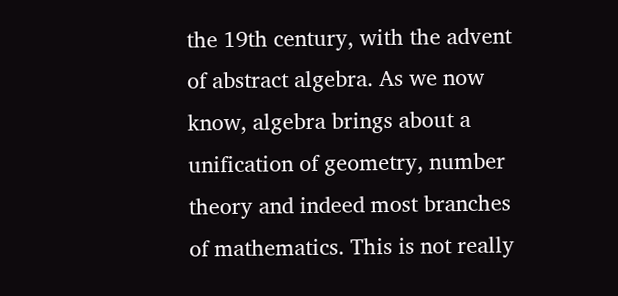the 19th century, with the advent of abstract algebra. As we now know, algebra brings about a unification of geometry, number theory and indeed most branches of mathematics. This is not really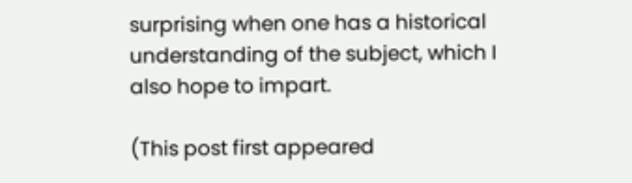surprising when one has a historical understanding of the subject, which I also hope to impart.

(This post first appeared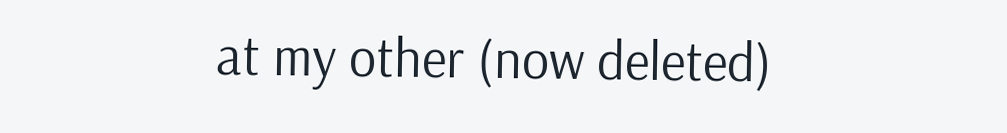at my other (now deleted)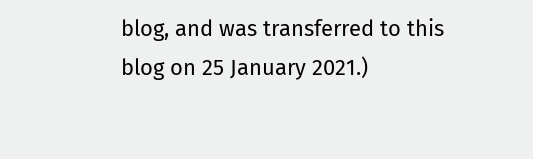blog, and was transferred to this blog on 25 January 2021.)